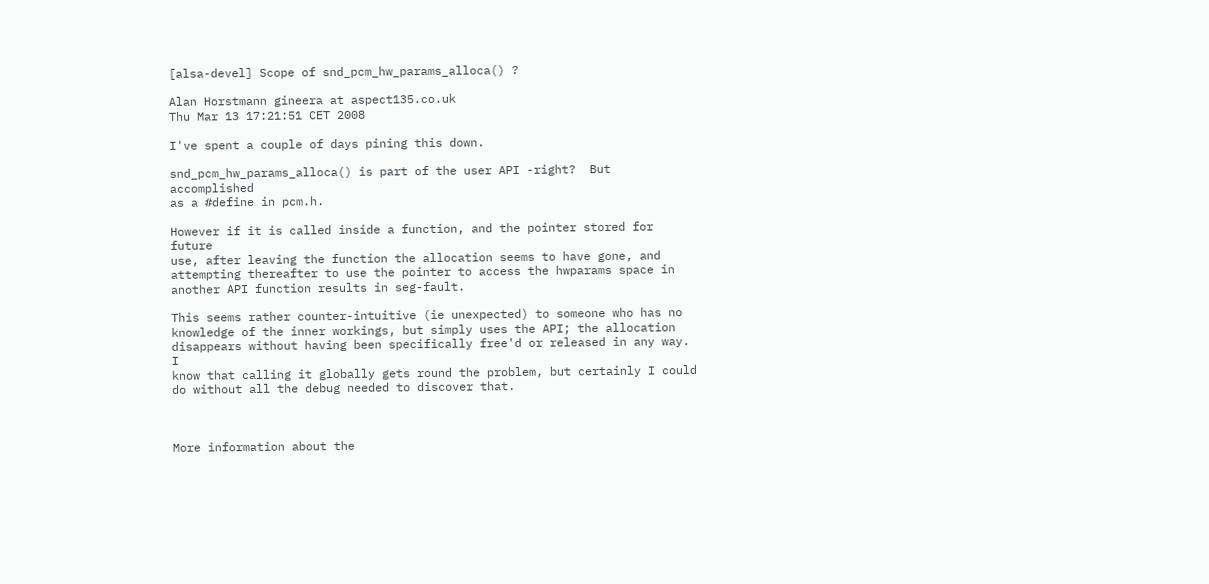[alsa-devel] Scope of snd_pcm_hw_params_alloca() ?

Alan Horstmann gineera at aspect135.co.uk
Thu Mar 13 17:21:51 CET 2008

I've spent a couple of days pining this down.

snd_pcm_hw_params_alloca() is part of the user API -right?  But accomplished
as a #define in pcm.h.

However if it is called inside a function, and the pointer stored for future
use, after leaving the function the allocation seems to have gone, and
attempting thereafter to use the pointer to access the hwparams space in
another API function results in seg-fault.

This seems rather counter-intuitive (ie unexpected) to someone who has no
knowledge of the inner workings, but simply uses the API; the allocation
disappears without having been specifically free'd or released in any way.  I
know that calling it globally gets round the problem, but certainly I could
do without all the debug needed to discover that.



More information about the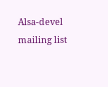Alsa-devel mailing list